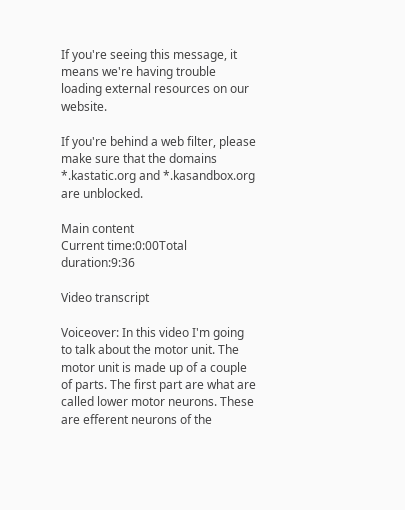If you're seeing this message, it means we're having trouble loading external resources on our website.

If you're behind a web filter, please make sure that the domains *.kastatic.org and *.kasandbox.org are unblocked.

Main content
Current time:0:00Total duration:9:36

Video transcript

Voiceover: In this video I'm going to talk about the motor unit. The motor unit is made up of a couple of parts. The first part are what are called lower motor neurons. These are efferent neurons of the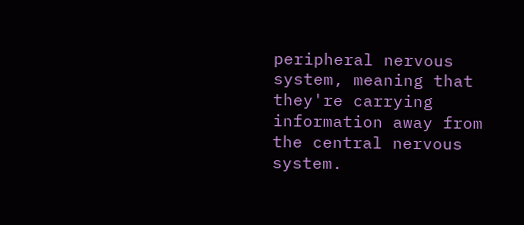peripheral nervous system, meaning that they're carrying information away from the central nervous system.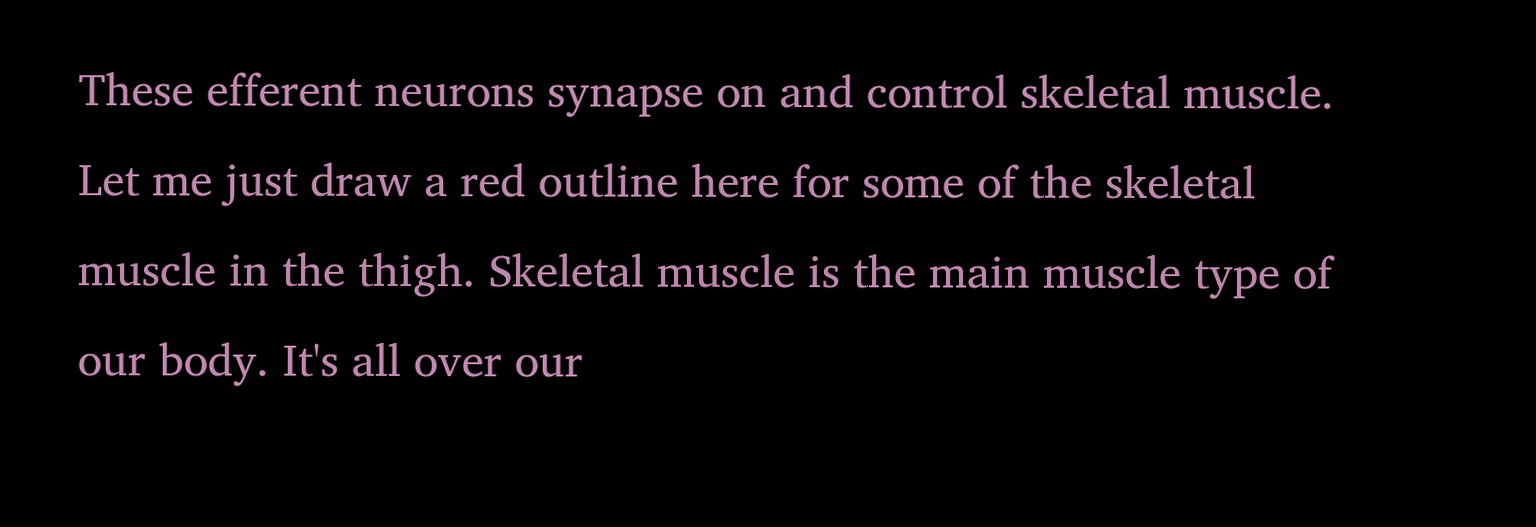These efferent neurons synapse on and control skeletal muscle. Let me just draw a red outline here for some of the skeletal muscle in the thigh. Skeletal muscle is the main muscle type of our body. It's all over our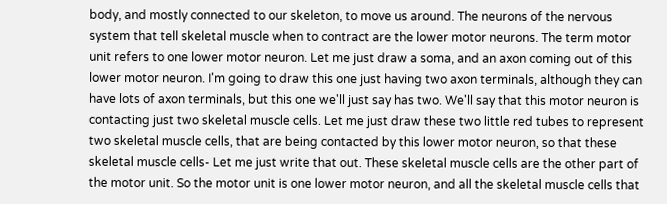body, and mostly connected to our skeleton, to move us around. The neurons of the nervous system that tell skeletal muscle when to contract are the lower motor neurons. The term motor unit refers to one lower motor neuron. Let me just draw a soma, and an axon coming out of this lower motor neuron. I'm going to draw this one just having two axon terminals, although they can have lots of axon terminals, but this one we'll just say has two. We'll say that this motor neuron is contacting just two skeletal muscle cells. Let me just draw these two little red tubes to represent two skeletal muscle cells, that are being contacted by this lower motor neuron, so that these skeletal muscle cells- Let me just write that out. These skeletal muscle cells are the other part of the motor unit. So the motor unit is one lower motor neuron, and all the skeletal muscle cells that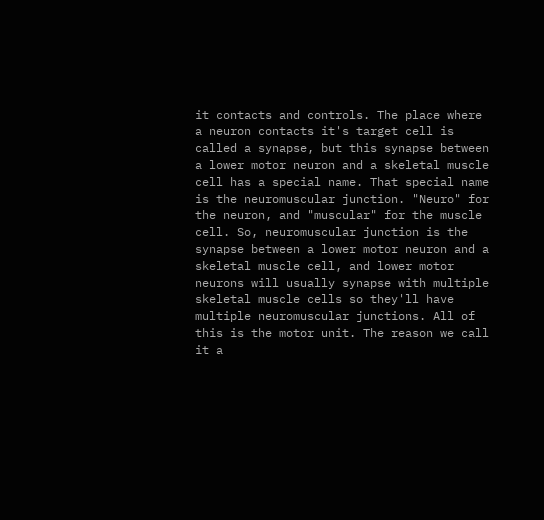it contacts and controls. The place where a neuron contacts it's target cell is called a synapse, but this synapse between a lower motor neuron and a skeletal muscle cell has a special name. That special name is the neuromuscular junction. "Neuro" for the neuron, and "muscular" for the muscle cell. So, neuromuscular junction is the synapse between a lower motor neuron and a skeletal muscle cell, and lower motor neurons will usually synapse with multiple skeletal muscle cells so they'll have multiple neuromuscular junctions. All of this is the motor unit. The reason we call it a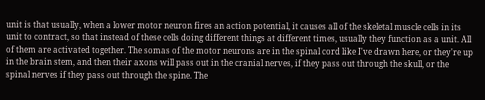unit is that usually, when a lower motor neuron fires an action potential, it causes all of the skeletal muscle cells in its unit to contract, so that instead of these cells doing different things at different times, usually they function as a unit. All of them are activated together. The somas of the motor neurons are in the spinal cord like I've drawn here, or they're up in the brain stem, and then their axons will pass out in the cranial nerves, if they pass out through the skull, or the spinal nerves if they pass out through the spine. The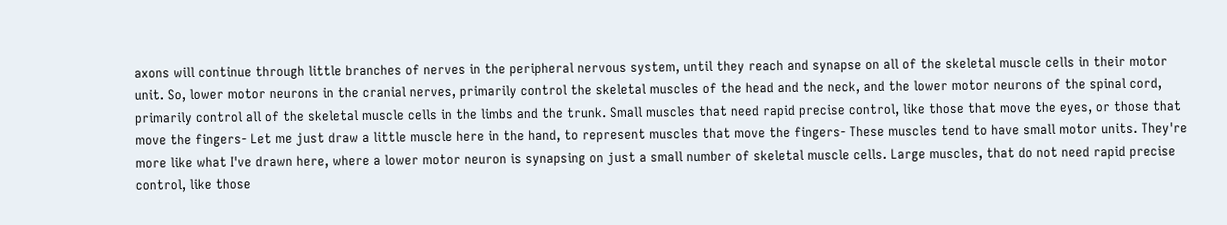axons will continue through little branches of nerves in the peripheral nervous system, until they reach and synapse on all of the skeletal muscle cells in their motor unit. So, lower motor neurons in the cranial nerves, primarily control the skeletal muscles of the head and the neck, and the lower motor neurons of the spinal cord, primarily control all of the skeletal muscle cells in the limbs and the trunk. Small muscles that need rapid precise control, like those that move the eyes, or those that move the fingers- Let me just draw a little muscle here in the hand, to represent muscles that move the fingers- These muscles tend to have small motor units. They're more like what I've drawn here, where a lower motor neuron is synapsing on just a small number of skeletal muscle cells. Large muscles, that do not need rapid precise control, like those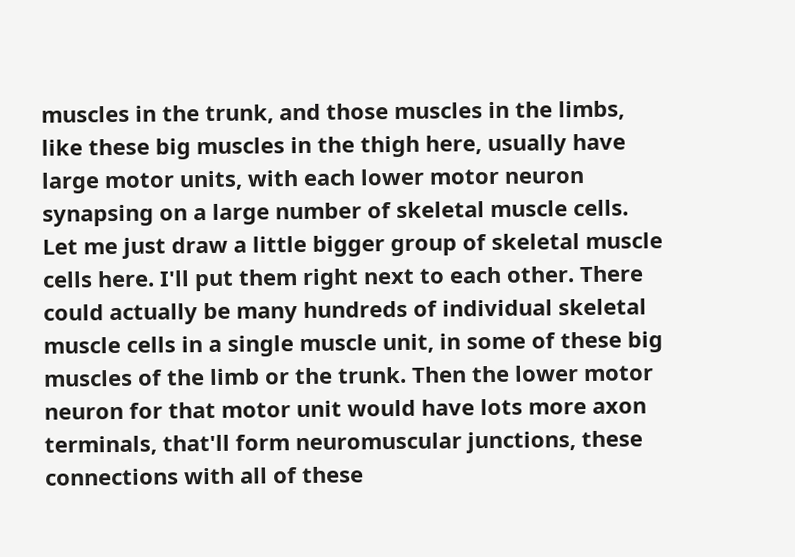muscles in the trunk, and those muscles in the limbs, like these big muscles in the thigh here, usually have large motor units, with each lower motor neuron synapsing on a large number of skeletal muscle cells. Let me just draw a little bigger group of skeletal muscle cells here. I'll put them right next to each other. There could actually be many hundreds of individual skeletal muscle cells in a single muscle unit, in some of these big muscles of the limb or the trunk. Then the lower motor neuron for that motor unit would have lots more axon terminals, that'll form neuromuscular junctions, these connections with all of these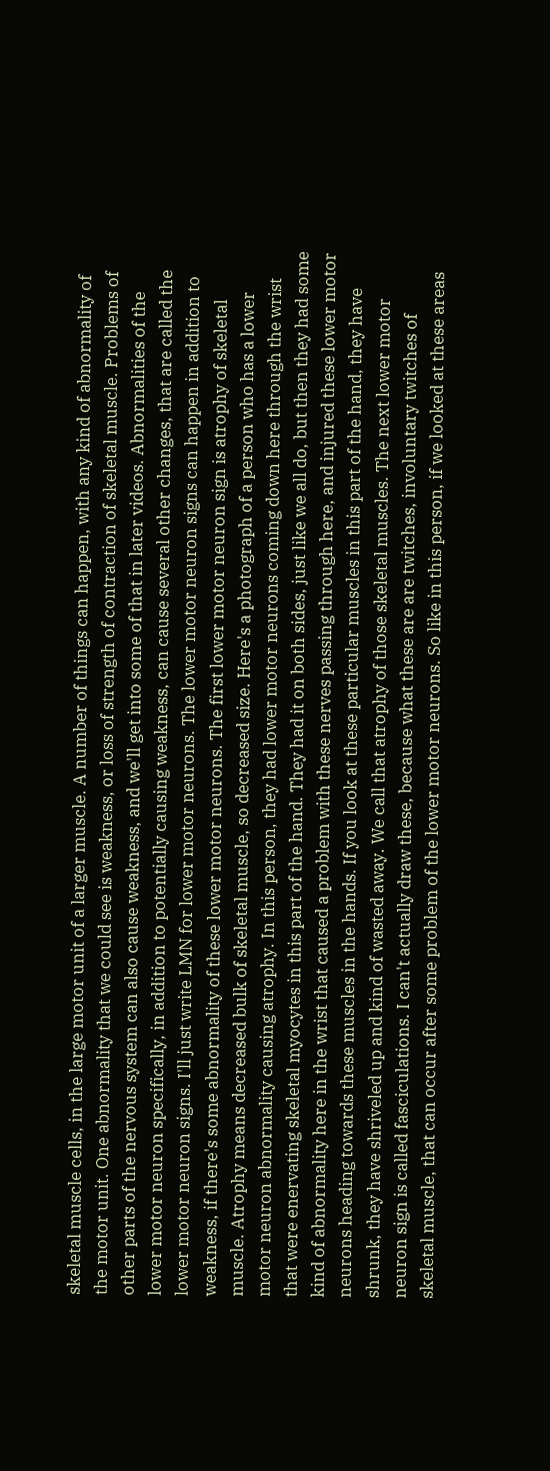skeletal muscle cells, in the large motor unit of a larger muscle. A number of things can happen, with any kind of abnormality of the motor unit. One abnormality that we could see is weakness, or loss of strength of contraction of skeletal muscle. Problems of other parts of the nervous system can also cause weakness, and we'll get into some of that in later videos. Abnormalities of the lower motor neuron specifically, in addition to potentially causing weakness, can cause several other changes, that are called the lower motor neuron signs. I'll just write LMN for lower motor neurons. The lower motor neuron signs can happen in addition to weakness, if there's some abnormality of these lower motor neurons. The first lower motor neuron sign is atrophy of skeletal muscle. Atrophy means decreased bulk of skeletal muscle, so decreased size. Here's a photograph of a person who has a lower motor neuron abnormality causing atrophy. In this person, they had lower motor neurons coming down here through the wrist that were enervating skeletal myocytes in this part of the hand. They had it on both sides, just like we all do, but then they had some kind of abnormality here in the wrist that caused a problem with these nerves passing through here, and injured these lower motor neurons heading towards these muscles in the hands. If you look at these particular muscles in this part of the hand, they have shrunk, they have shriveled up and kind of wasted away. We call that atrophy of those skeletal muscles. The next lower motor neuron sign is called fasciculations. I can't actually draw these, because what these are are twitches, involuntary twitches of skeletal muscle, that can occur after some problem of the lower motor neurons. So like in this person, if we looked at these areas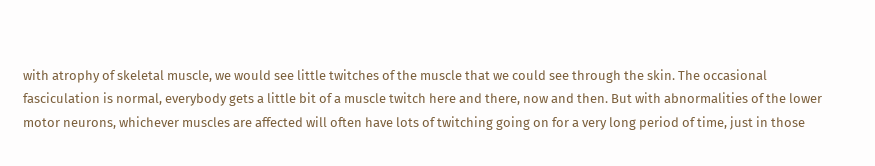with atrophy of skeletal muscle, we would see little twitches of the muscle that we could see through the skin. The occasional fasciculation is normal, everybody gets a little bit of a muscle twitch here and there, now and then. But with abnormalities of the lower motor neurons, whichever muscles are affected will often have lots of twitching going on for a very long period of time, just in those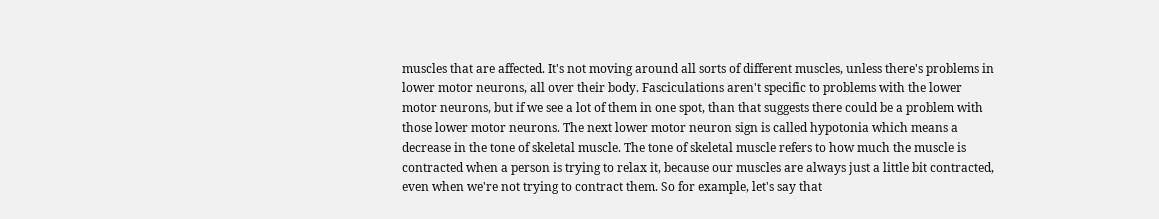muscles that are affected. It's not moving around all sorts of different muscles, unless there's problems in lower motor neurons, all over their body. Fasciculations aren't specific to problems with the lower motor neurons, but if we see a lot of them in one spot, than that suggests there could be a problem with those lower motor neurons. The next lower motor neuron sign is called hypotonia which means a decrease in the tone of skeletal muscle. The tone of skeletal muscle refers to how much the muscle is contracted when a person is trying to relax it, because our muscles are always just a little bit contracted, even when we're not trying to contract them. So for example, let's say that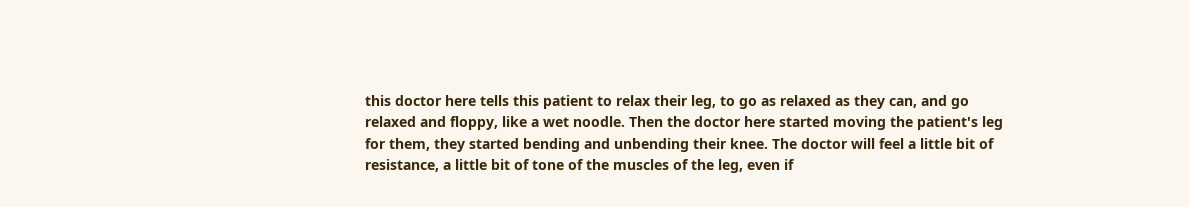this doctor here tells this patient to relax their leg, to go as relaxed as they can, and go relaxed and floppy, like a wet noodle. Then the doctor here started moving the patient's leg for them, they started bending and unbending their knee. The doctor will feel a little bit of resistance, a little bit of tone of the muscles of the leg, even if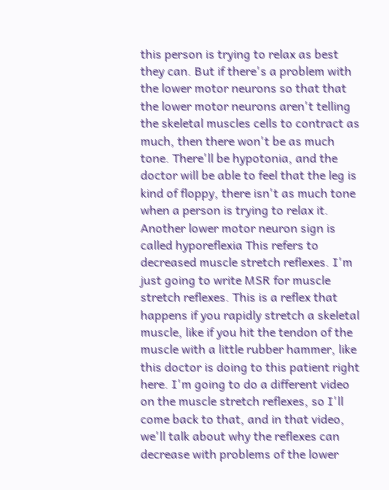this person is trying to relax as best they can. But if there's a problem with the lower motor neurons so that that the lower motor neurons aren't telling the skeletal muscles cells to contract as much, then there won't be as much tone. There'll be hypotonia, and the doctor will be able to feel that the leg is kind of floppy, there isn't as much tone when a person is trying to relax it. Another lower motor neuron sign is called hyporeflexia This refers to decreased muscle stretch reflexes. I'm just going to write MSR for muscle stretch reflexes. This is a reflex that happens if you rapidly stretch a skeletal muscle, like if you hit the tendon of the muscle with a little rubber hammer, like this doctor is doing to this patient right here. I'm going to do a different video on the muscle stretch reflexes, so I'll come back to that, and in that video, we'll talk about why the reflexes can decrease with problems of the lower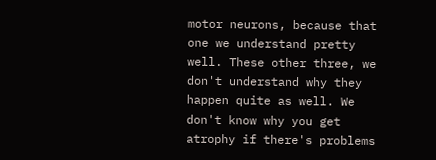motor neurons, because that one we understand pretty well. These other three, we don't understand why they happen quite as well. We don't know why you get atrophy if there's problems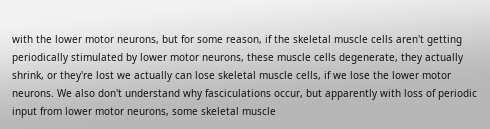with the lower motor neurons, but for some reason, if the skeletal muscle cells aren't getting periodically stimulated by lower motor neurons, these muscle cells degenerate, they actually shrink, or they're lost we actually can lose skeletal muscle cells, if we lose the lower motor neurons. We also don't understand why fasciculations occur, but apparently with loss of periodic input from lower motor neurons, some skeletal muscle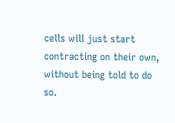cells will just start contracting on their own, without being told to do so.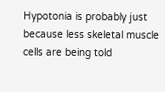Hypotonia is probably just because less skeletal muscle cells are being told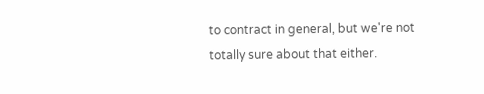to contract in general, but we're not totally sure about that either.